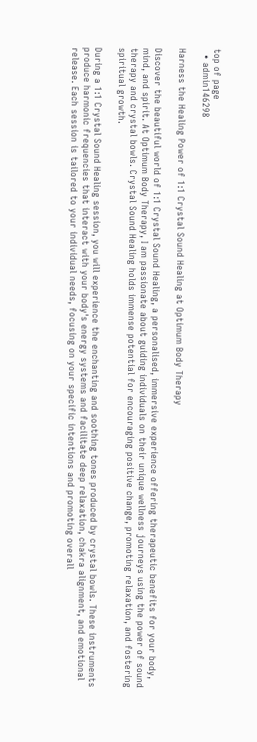top of page
  • admin146298

Harness the Healing Power of 1:1 Crystal Sound Healing at Optimum Body Therapy

Discover the beautiful world of 1:1 Crystal Sound Healing, a personalised, immersive experience offering therapeutic benefits for your body, mind, and spirit. At Optimum Body Therapy, I am passionate about guiding individuals on their unique wellness journeys using the power of sound therapy and crystal bowls. Crystal Sound Healing holds immense potential for encouraging positive change, promoting relaxation, and fostering spiritual growth.

During a 1:1 Crystal Sound Healing session, you will experience the enchanting and soothing tones produced by crystal bowls. These instruments produce harmonic frequencies that interact with your body's energy systems and facilitate deep relaxation, chakra alignment, and emotional release. Each session is tailored to your individual needs, focusing on your specific intentions and promoting overall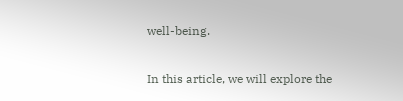well-being.

In this article, we will explore the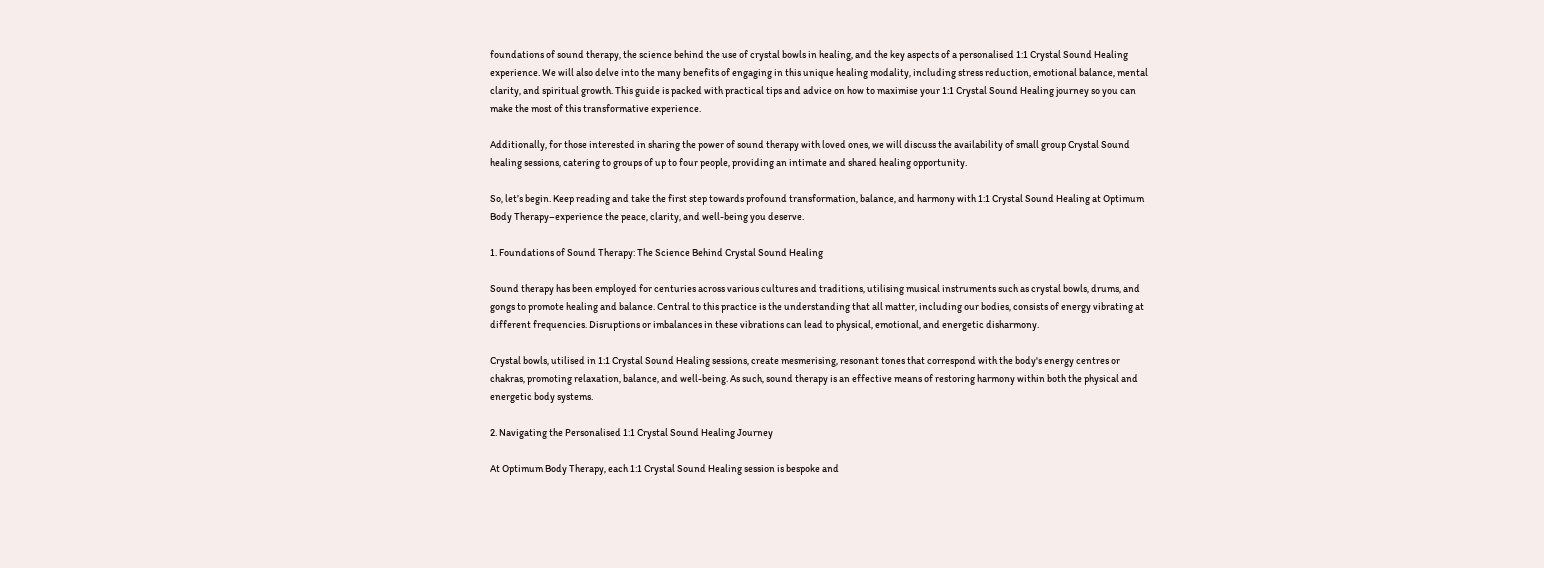foundations of sound therapy, the science behind the use of crystal bowls in healing, and the key aspects of a personalised 1:1 Crystal Sound Healing experience. We will also delve into the many benefits of engaging in this unique healing modality, including stress reduction, emotional balance, mental clarity, and spiritual growth. This guide is packed with practical tips and advice on how to maximise your 1:1 Crystal Sound Healing journey so you can make the most of this transformative experience.

Additionally, for those interested in sharing the power of sound therapy with loved ones, we will discuss the availability of small group Crystal Sound healing sessions, catering to groups of up to four people, providing an intimate and shared healing opportunity.

So, let’s begin. Keep reading and take the first step towards profound transformation, balance, and harmony with 1:1 Crystal Sound Healing at Optimum Body Therapy–experience the peace, clarity, and well-being you deserve.

1. Foundations of Sound Therapy: The Science Behind Crystal Sound Healing

Sound therapy has been employed for centuries across various cultures and traditions, utilising musical instruments such as crystal bowls, drums, and gongs to promote healing and balance. Central to this practice is the understanding that all matter, including our bodies, consists of energy vibrating at different frequencies. Disruptions or imbalances in these vibrations can lead to physical, emotional, and energetic disharmony.

Crystal bowls, utilised in 1:1 Crystal Sound Healing sessions, create mesmerising, resonant tones that correspond with the body's energy centres or chakras, promoting relaxation, balance, and well-being. As such, sound therapy is an effective means of restoring harmony within both the physical and energetic body systems.

2. Navigating the Personalised 1:1 Crystal Sound Healing Journey

At Optimum Body Therapy, each 1:1 Crystal Sound Healing session is bespoke and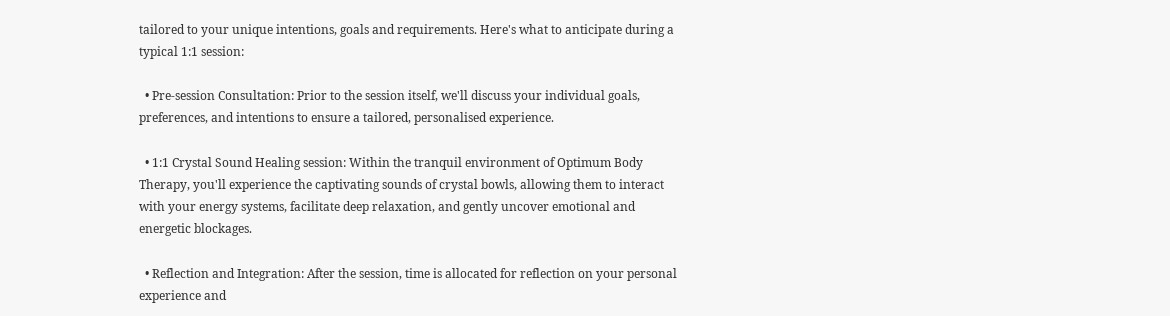tailored to your unique intentions, goals and requirements. Here's what to anticipate during a typical 1:1 session:

  • Pre-session Consultation: Prior to the session itself, we'll discuss your individual goals, preferences, and intentions to ensure a tailored, personalised experience.

  • 1:1 Crystal Sound Healing session: Within the tranquil environment of Optimum Body Therapy, you'll experience the captivating sounds of crystal bowls, allowing them to interact with your energy systems, facilitate deep relaxation, and gently uncover emotional and energetic blockages.

  • Reflection and Integration: After the session, time is allocated for reflection on your personal experience and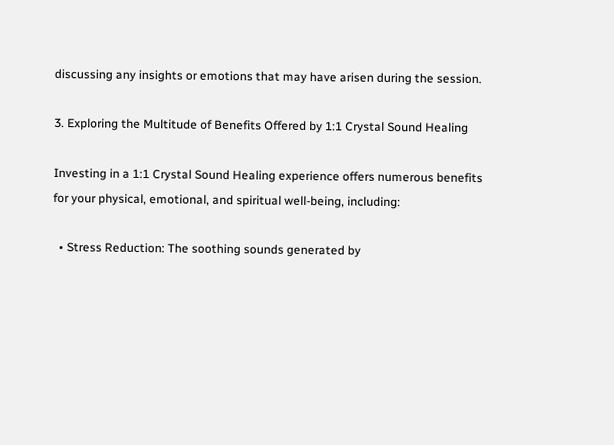discussing any insights or emotions that may have arisen during the session.

3. Exploring the Multitude of Benefits Offered by 1:1 Crystal Sound Healing

Investing in a 1:1 Crystal Sound Healing experience offers numerous benefits for your physical, emotional, and spiritual well-being, including:

  • Stress Reduction: The soothing sounds generated by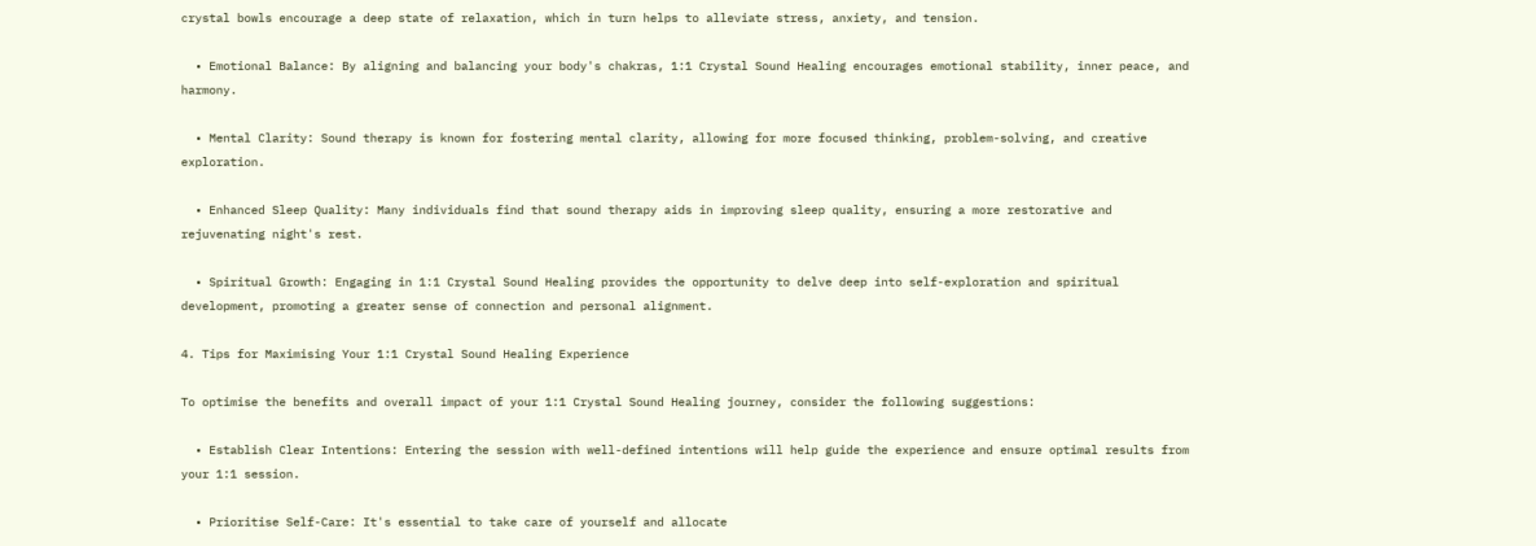crystal bowls encourage a deep state of relaxation, which in turn helps to alleviate stress, anxiety, and tension.

  • Emotional Balance: By aligning and balancing your body's chakras, 1:1 Crystal Sound Healing encourages emotional stability, inner peace, and harmony.

  • Mental Clarity: Sound therapy is known for fostering mental clarity, allowing for more focused thinking, problem-solving, and creative exploration.

  • Enhanced Sleep Quality: Many individuals find that sound therapy aids in improving sleep quality, ensuring a more restorative and rejuvenating night's rest.

  • Spiritual Growth: Engaging in 1:1 Crystal Sound Healing provides the opportunity to delve deep into self-exploration and spiritual development, promoting a greater sense of connection and personal alignment.

4. Tips for Maximising Your 1:1 Crystal Sound Healing Experience

To optimise the benefits and overall impact of your 1:1 Crystal Sound Healing journey, consider the following suggestions:

  • Establish Clear Intentions: Entering the session with well-defined intentions will help guide the experience and ensure optimal results from your 1:1 session.

  • Prioritise Self-Care: It's essential to take care of yourself and allocate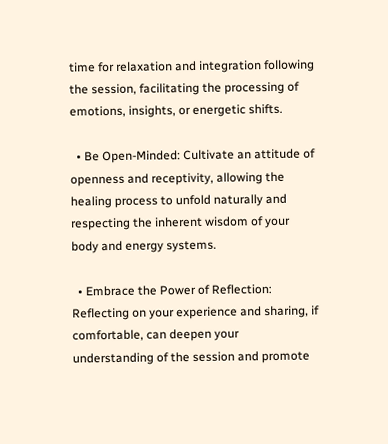time for relaxation and integration following the session, facilitating the processing of emotions, insights, or energetic shifts.

  • Be Open-Minded: Cultivate an attitude of openness and receptivity, allowing the healing process to unfold naturally and respecting the inherent wisdom of your body and energy systems.

  • Embrace the Power of Reflection: Reflecting on your experience and sharing, if comfortable, can deepen your understanding of the session and promote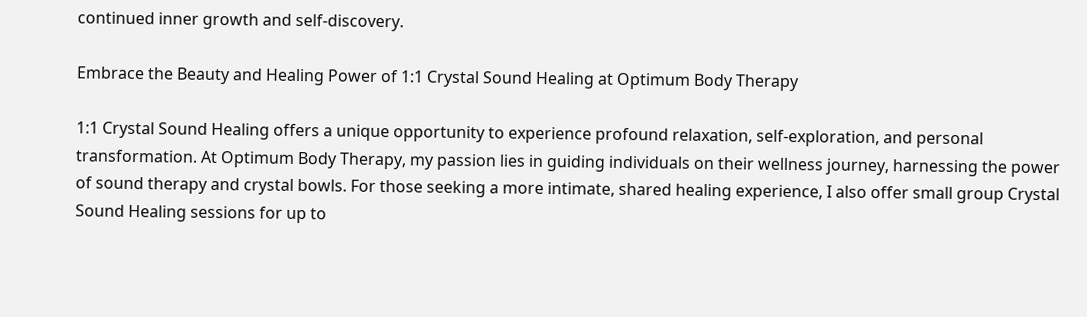continued inner growth and self-discovery.

Embrace the Beauty and Healing Power of 1:1 Crystal Sound Healing at Optimum Body Therapy

1:1 Crystal Sound Healing offers a unique opportunity to experience profound relaxation, self-exploration, and personal transformation. At Optimum Body Therapy, my passion lies in guiding individuals on their wellness journey, harnessing the power of sound therapy and crystal bowls. For those seeking a more intimate, shared healing experience, I also offer small group Crystal Sound Healing sessions for up to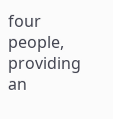four people, providing an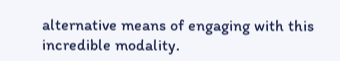alternative means of engaging with this incredible modality.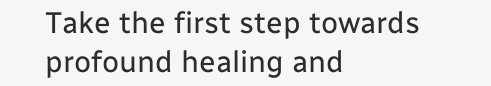Take the first step towards profound healing and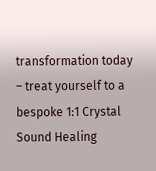transformation today – treat yourself to a bespoke 1:1 Crystal Sound Healing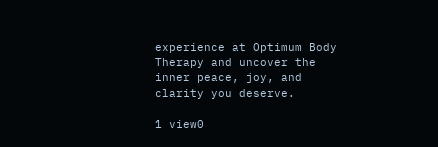experience at Optimum Body Therapy and uncover the inner peace, joy, and clarity you deserve.

1 view0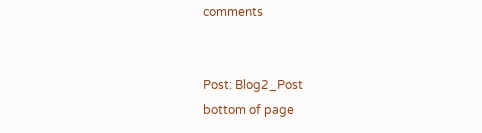comments


Post: Blog2_Post
bottom of page